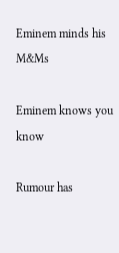Eminem minds his M&Ms

Eminem knows you know

Rumour has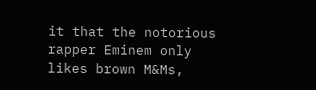it that the notorious rapper Eminem only likes brown M&Ms,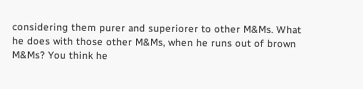considering them purer and superiorer to other M&Ms. What he does with those other M&Ms, when he runs out of brown M&Ms? You think he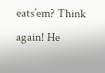eats’em? Think again! He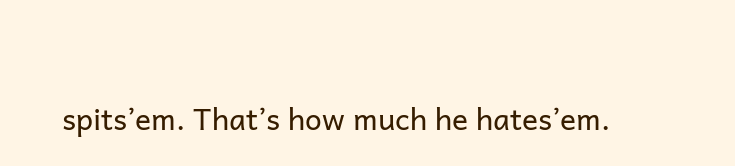spits’em. That’s how much he hates’em.